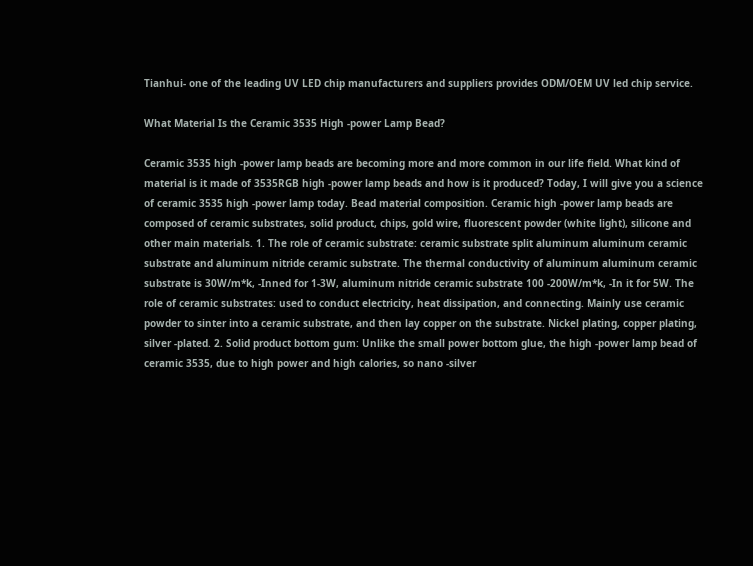Tianhui- one of the leading UV LED chip manufacturers and suppliers provides ODM/OEM UV led chip service.

What Material Is the Ceramic 3535 High -power Lamp Bead?

Ceramic 3535 high -power lamp beads are becoming more and more common in our life field. What kind of material is it made of 3535RGB high -power lamp beads and how is it produced? Today, I will give you a science of ceramic 3535 high -power lamp today. Bead material composition. Ceramic high -power lamp beads are composed of ceramic substrates, solid product, chips, gold wire, fluorescent powder (white light), silicone and other main materials. 1. The role of ceramic substrate: ceramic substrate split aluminum aluminum ceramic substrate and aluminum nitride ceramic substrate. The thermal conductivity of aluminum aluminum ceramic substrate is 30W/m*k, -Inned for 1-3W, aluminum nitride ceramic substrate 100 -200W/m*k, -In it for 5W. The role of ceramic substrates: used to conduct electricity, heat dissipation, and connecting. Mainly use ceramic powder to sinter into a ceramic substrate, and then lay copper on the substrate. Nickel plating, copper plating, silver -plated. 2. Solid product bottom gum: Unlike the small power bottom glue, the high -power lamp bead of ceramic 3535, due to high power and high calories, so nano -silver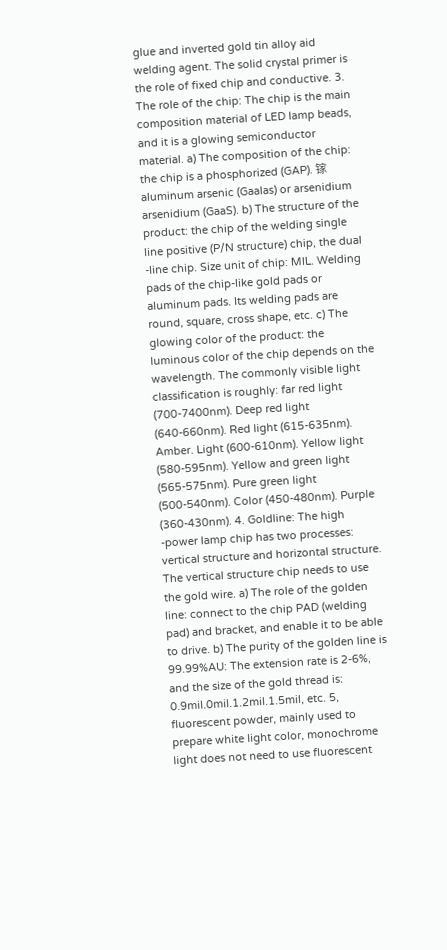glue and inverted gold tin alloy aid welding agent. The solid crystal primer is the role of fixed chip and conductive. 3. The role of the chip: The chip is the main composition material of LED lamp beads, and it is a glowing semiconductor material. a) The composition of the chip: the chip is a phosphorized (GAP). 镓 aluminum arsenic (Gaalas) or arsenidium arsenidium (GaaS). b) The structure of the product: the chip of the welding single line positive (P/N structure) chip, the dual -line chip. Size unit of chip: MIL. Welding pads of the chip-like gold pads or aluminum pads. Its welding pads are round, square, cross shape, etc. c) The glowing color of the product: the luminous color of the chip depends on the wavelength. The commonly visible light classification is roughly: far red light (700-7400nm). Deep red light (640-660nm). Red light (615-635nm). Amber. Light (600-610nm). Yellow light (580-595nm). Yellow and green light (565-575nm). Pure green light (500-540nm). Color (450-480nm). Purple (360-430nm). 4. Goldline: The high -power lamp chip has two processes: vertical structure and horizontal structure. The vertical structure chip needs to use the gold wire. a) The role of the golden line: connect to the chip PAD (welding pad) and bracket, and enable it to be able to drive. b) The purity of the golden line is 99.99%AU: The extension rate is 2-6%, and the size of the gold thread is: 0.9mil.0mil.1.2mil.1.5mil, etc. 5, fluorescent powder, mainly used to prepare white light color, monochrome light does not need to use fluorescent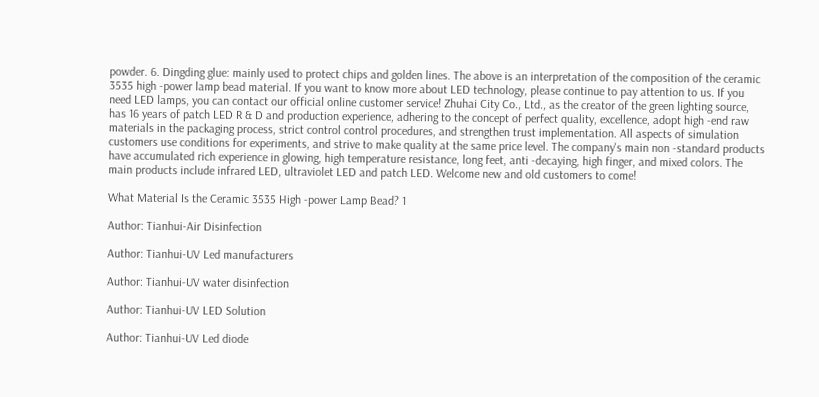powder. 6. Dingding glue: mainly used to protect chips and golden lines. The above is an interpretation of the composition of the ceramic 3535 high -power lamp bead material. If you want to know more about LED technology, please continue to pay attention to us. If you need LED lamps, you can contact our official online customer service! Zhuhai City Co., Ltd., as the creator of the green lighting source, has 16 years of patch LED R & D and production experience, adhering to the concept of perfect quality, excellence, adopt high -end raw materials in the packaging process, strict control control procedures, and strengthen trust implementation. All aspects of simulation customers use conditions for experiments, and strive to make quality at the same price level. The company's main non -standard products have accumulated rich experience in glowing, high temperature resistance, long feet, anti -decaying, high finger, and mixed colors. The main products include infrared LED, ultraviolet LED and patch LED. Welcome new and old customers to come!

What Material Is the Ceramic 3535 High -power Lamp Bead? 1

Author: Tianhui-Air Disinfection

Author: Tianhui-UV Led manufacturers

Author: Tianhui-UV water disinfection

Author: Tianhui-UV LED Solution

Author: Tianhui-UV Led diode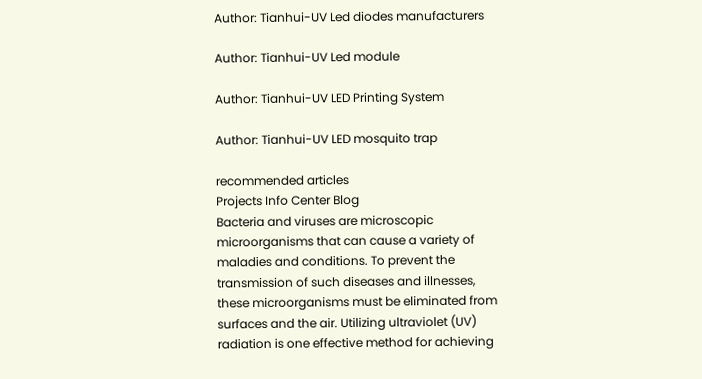Author: Tianhui-UV Led diodes manufacturers

Author: Tianhui-UV Led module

Author: Tianhui-UV LED Printing System

Author: Tianhui-UV LED mosquito trap

recommended articles
Projects Info Center Blog
Bacteria and viruses are microscopic microorganisms that can cause a variety of maladies and conditions. To prevent the transmission of such diseases and illnesses, these microorganisms must be eliminated from surfaces and the air. Utilizing ultraviolet (UV) radiation is one effective method for achieving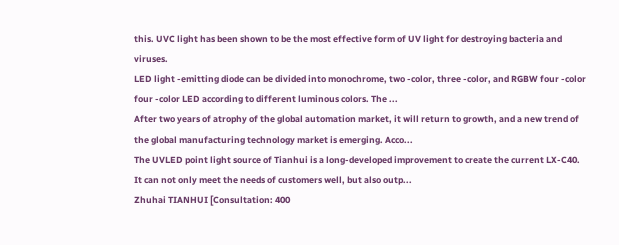this. UVC light has been shown to be the most effective form of UV light for destroying bacteria and viruses.
LED light -emitting diode can be divided into monochrome, two -color, three -color, and RGBW four -color four -color LED according to different luminous colors. The ...
After two years of atrophy of the global automation market, it will return to growth, and a new trend of the global manufacturing technology market is emerging. Acco...
The UVLED point light source of Tianhui is a long-developed improvement to create the current LX-C40. It can not only meet the needs of customers well, but also outp...
Zhuhai TIANHUI [Consultation: 400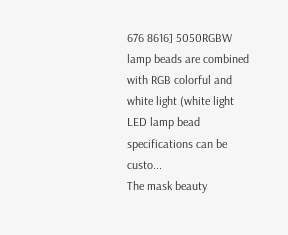676 8616] 5050RGBW lamp beads are combined with RGB colorful and white light (white light LED lamp bead specifications can be custo...
The mask beauty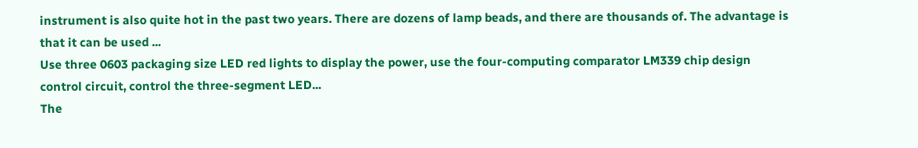instrument is also quite hot in the past two years. There are dozens of lamp beads, and there are thousands of. The advantage is that it can be used ...
Use three 0603 packaging size LED red lights to display the power, use the four-computing comparator LM339 chip design control circuit, control the three-segment LED...
The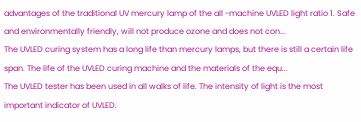advantages of the traditional UV mercury lamp of the all -machine UVLED light ratio 1. Safe and environmentally friendly, will not produce ozone and does not con...
The UVLED curing system has a long life than mercury lamps, but there is still a certain life span. The life of the UVLED curing machine and the materials of the equ...
The UVLED tester has been used in all walks of life. The intensity of light is the most important indicator of UVLED.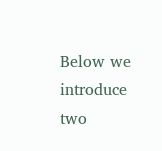Below we introduce two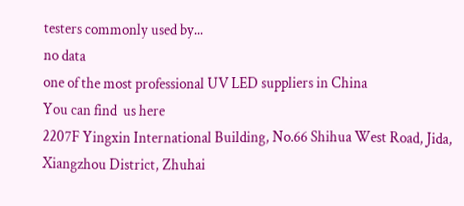testers commonly used by...
no data
one of the most professional UV LED suppliers in China
You can find  us here
2207F Yingxin International Building, No.66 Shihua West Road, Jida, Xiangzhou District, Zhuhai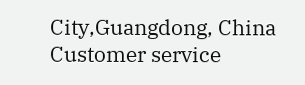City,Guangdong, China
Customer service